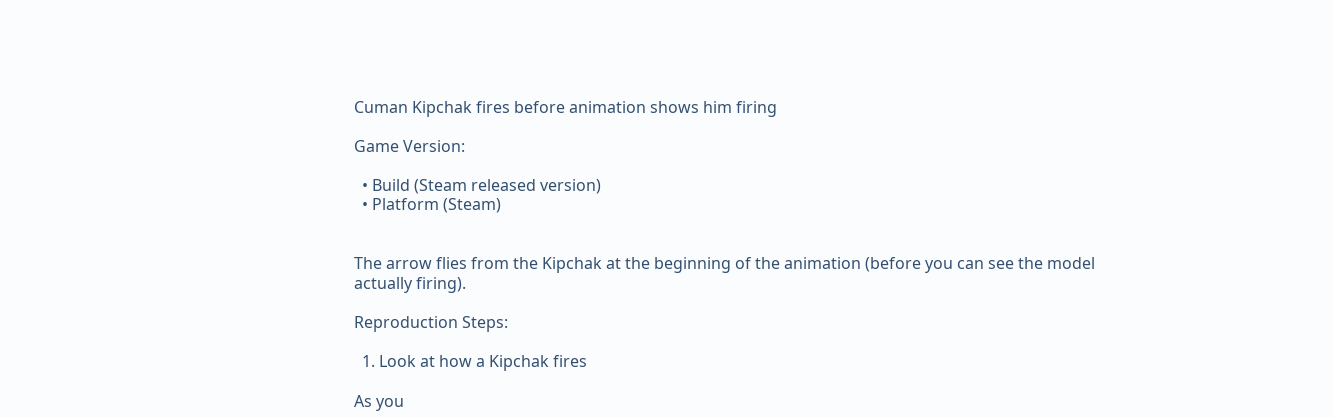Cuman Kipchak fires before animation shows him firing

Game Version:

  • Build (Steam released version)
  • Platform (Steam)


The arrow flies from the Kipchak at the beginning of the animation (before you can see the model actually firing).

Reproduction Steps:

  1. Look at how a Kipchak fires

As you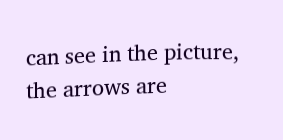can see in the picture, the arrows are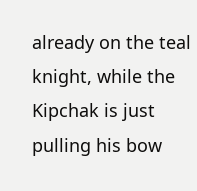already on the teal knight, while the Kipchak is just pulling his bow